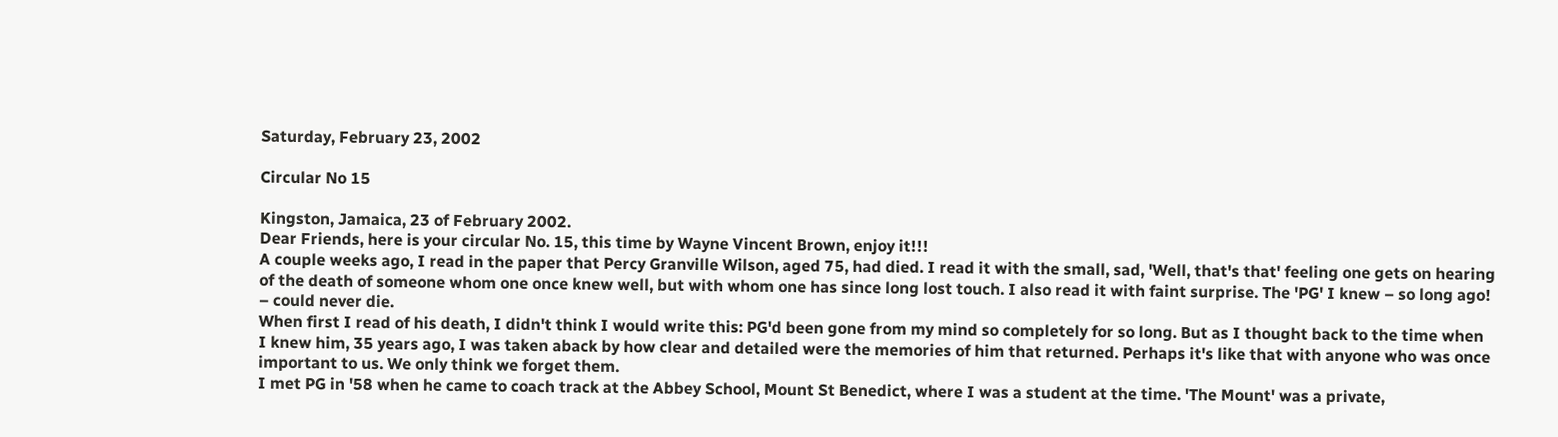Saturday, February 23, 2002

Circular No 15

Kingston, Jamaica, 23 of February 2002.
Dear Friends, here is your circular No. 15, this time by Wayne Vincent Brown, enjoy it!!!
A couple weeks ago, I read in the paper that Percy Granville Wilson, aged 75, had died. I read it with the small, sad, 'Well, that's that' feeling one gets on hearing of the death of someone whom one once knew well, but with whom one has since long lost touch. I also read it with faint surprise. The 'PG' I knew – so long ago! – could never die.
When first I read of his death, I didn't think I would write this: PG'd been gone from my mind so completely for so long. But as I thought back to the time when I knew him, 35 years ago, I was taken aback by how clear and detailed were the memories of him that returned. Perhaps it's like that with anyone who was once important to us. We only think we forget them.
I met PG in '58 when he came to coach track at the Abbey School, Mount St Benedict, where I was a student at the time. 'The Mount' was a private,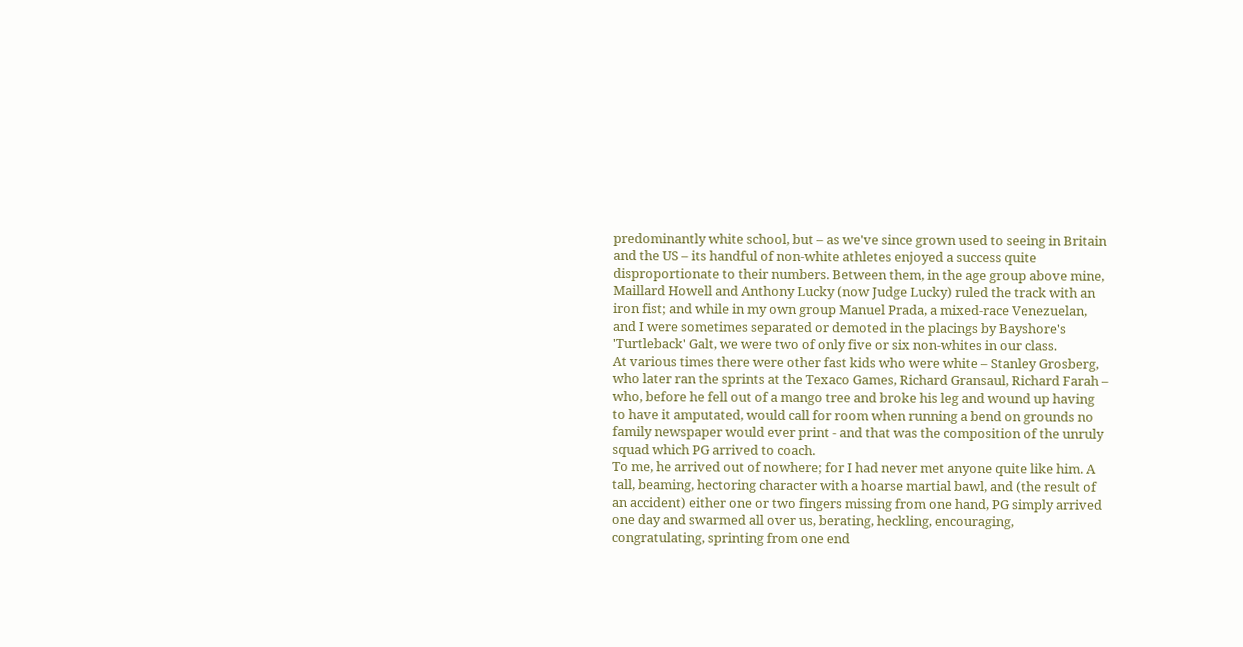predominantly white school, but – as we've since grown used to seeing in Britain and the US – its handful of non-white athletes enjoyed a success quite disproportionate to their numbers. Between them, in the age group above mine, Maillard Howell and Anthony Lucky (now Judge Lucky) ruled the track with an iron fist; and while in my own group Manuel Prada, a mixed-race Venezuelan, and I were sometimes separated or demoted in the placings by Bayshore's 'Turtleback' Galt, we were two of only five or six non-whites in our class.
At various times there were other fast kids who were white – Stanley Grosberg, who later ran the sprints at the Texaco Games, Richard Gransaul, Richard Farah – who, before he fell out of a mango tree and broke his leg and wound up having to have it amputated, would call for room when running a bend on grounds no family newspaper would ever print - and that was the composition of the unruly squad which PG arrived to coach.
To me, he arrived out of nowhere; for I had never met anyone quite like him. A tall, beaming, hectoring character with a hoarse martial bawl, and (the result of an accident) either one or two fingers missing from one hand, PG simply arrived one day and swarmed all over us, berating, heckling, encouraging, congratulating, sprinting from one end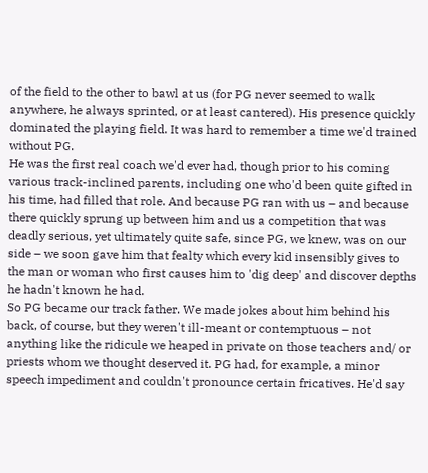of the field to the other to bawl at us (for PG never seemed to walk anywhere, he always sprinted, or at least cantered). His presence quickly dominated the playing field. It was hard to remember a time we'd trained without PG.
He was the first real coach we'd ever had, though prior to his coming various track-inclined parents, including one who'd been quite gifted in his time, had filled that role. And because PG ran with us – and because there quickly sprung up between him and us a competition that was deadly serious, yet ultimately quite safe, since PG, we knew, was on our side – we soon gave him that fealty which every kid insensibly gives to the man or woman who first causes him to 'dig deep' and discover depths he hadn't known he had.
So PG became our track father. We made jokes about him behind his back, of course, but they weren't ill-meant or contemptuous – not anything like the ridicule we heaped in private on those teachers and/ or priests whom we thought deserved it. PG had, for example, a minor speech impediment and couldn't pronounce certain fricatives. He'd say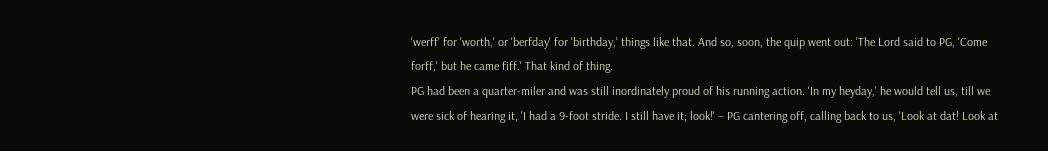'werff' for 'worth,' or 'berfday' for 'birthday,' things like that. And so, soon, the quip went out: 'The Lord said to PG, 'Come forff,' but he came fiff.' That kind of thing.
PG had been a quarter-miler and was still inordinately proud of his running action. 'In my heyday,' he would tell us, till we were sick of hearing it, 'I had a 9-foot stride. I still have it; look!' – PG cantering off, calling back to us, 'Look at dat! Look at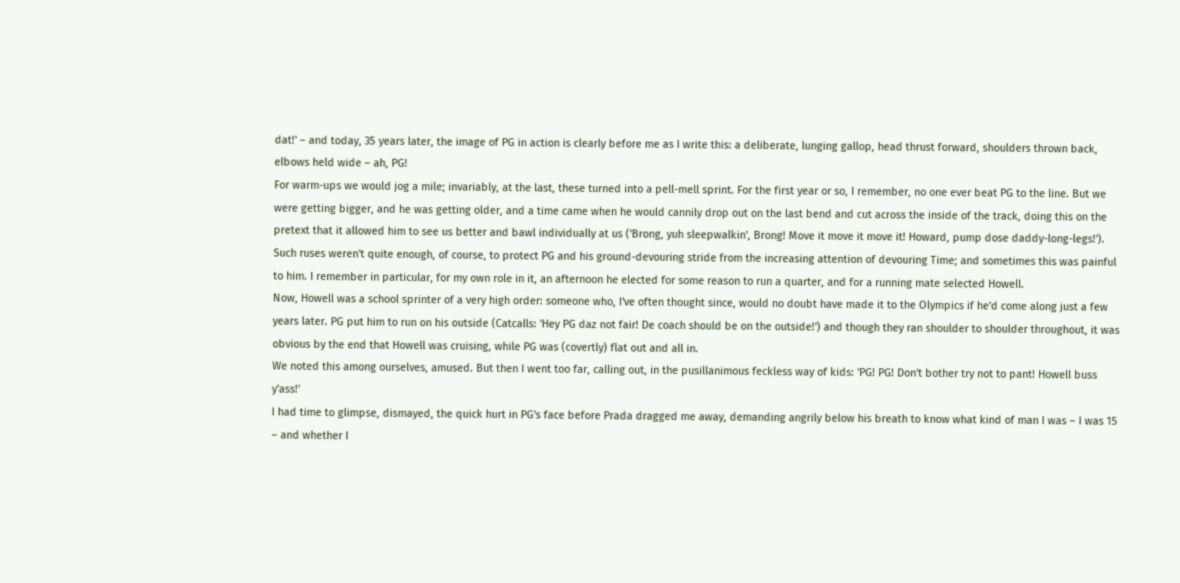dat!' – and today, 35 years later, the image of PG in action is clearly before me as I write this: a deliberate, lunging gallop, head thrust forward, shoulders thrown back, elbows held wide – ah, PG!
For warm-ups we would jog a mile; invariably, at the last, these turned into a pell-mell sprint. For the first year or so, I remember, no one ever beat PG to the line. But we were getting bigger, and he was getting older, and a time came when he would cannily drop out on the last bend and cut across the inside of the track, doing this on the pretext that it allowed him to see us better and bawl individually at us ('Brong, yuh sleepwalkin', Brong! Move it move it move it! Howard, pump dose daddy-long-legs!').
Such ruses weren't quite enough, of course, to protect PG and his ground-devouring stride from the increasing attention of devouring Time; and sometimes this was painful to him. I remember in particular, for my own role in it, an afternoon he elected for some reason to run a quarter, and for a running mate selected Howell.
Now, Howell was a school sprinter of a very high order: someone who, I've often thought since, would no doubt have made it to the Olympics if he'd come along just a few years later. PG put him to run on his outside (Catcalls: 'Hey PG daz not fair! De coach should be on the outside!') and though they ran shoulder to shoulder throughout, it was obvious by the end that Howell was cruising, while PG was (covertly) flat out and all in.
We noted this among ourselves, amused. But then I went too far, calling out, in the pusillanimous feckless way of kids: 'PG! PG! Don't bother try not to pant! Howell buss y'ass!'
I had time to glimpse, dismayed, the quick hurt in PG's face before Prada dragged me away, demanding angrily below his breath to know what kind of man I was – I was 15 – and whether I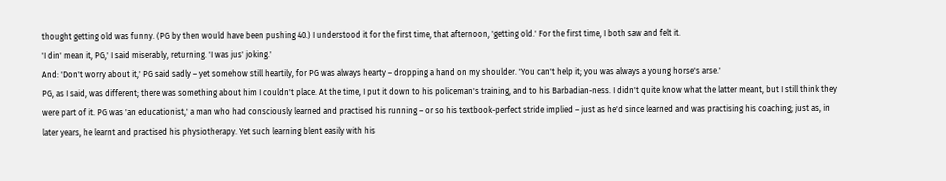thought getting old was funny. (PG by then would have been pushing 40.) I understood it for the first time, that afternoon, 'getting old.' For the first time, I both saw and felt it.
'I din' mean it, PG,' I said miserably, returning. 'I was jus' joking.'
And: 'Don't worry about it,' PG said sadly – yet somehow still heartily, for PG was always hearty – dropping a hand on my shoulder. 'You can't help it; you was always a young horse's arse.'
PG, as I said, was different; there was something about him I couldn't place. At the time, I put it down to his policeman's training, and to his Barbadian-ness. I didn't quite know what the latter meant, but I still think they were part of it. PG was 'an educationist,' a man who had consciously learned and practised his running – or so his textbook-perfect stride implied – just as he'd since learned and was practising his coaching; just as, in later years, he learnt and practised his physiotherapy. Yet such learning blent easily with his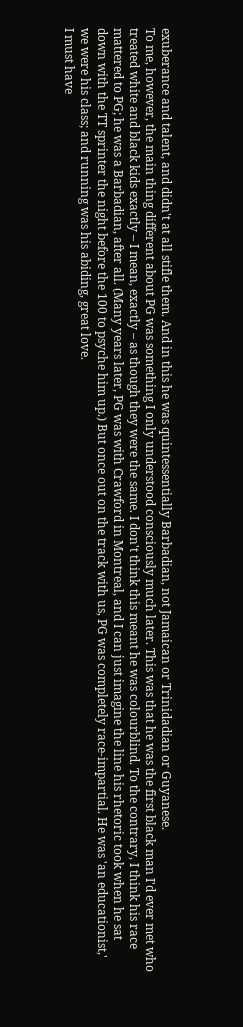exuberance and talent, and didn't at all stifle them. And in this he was quintessentially Barbadian, not Jamaican or Trinidadian or Guyanese.
To me, however, the main thing different about PG was something I only understood consciously much later. This was that he was the first black man I'd ever met who treated white and black kids exactly – I mean, exactly – as though they were the same. I don't think this meant he was colourblind. To the contrary, I think his race mattered to PG; he was a Barbadian, after all. (Many years later, PG was with Crawford in Montreal, and I can just imagine the line his rhetoric took when he sat down with the TT sprinter the night before the 100 to psyche him up.) But once out on the track with us, PG was completely race-impartial. He was 'an educationist,' we were his class; and running was his abiding, great love.
I must have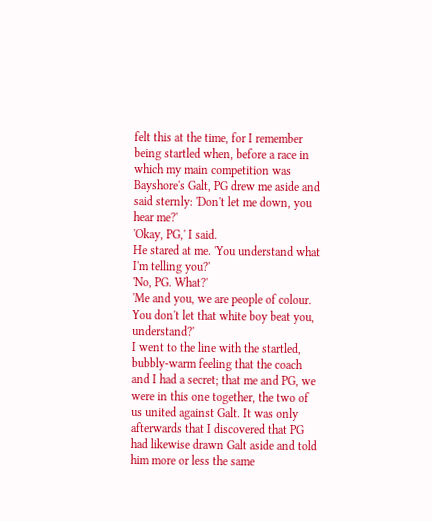felt this at the time, for I remember being startled when, before a race in which my main competition was Bayshore's Galt, PG drew me aside and said sternly: 'Don't let me down, you hear me?'
'Okay, PG,' I said.
He stared at me. 'You understand what I'm telling you?'
'No, PG. What?'
'Me and you, we are people of colour. You don't let that white boy beat you, understand?'
I went to the line with the startled, bubbly-warm feeling that the coach and I had a secret; that me and PG, we were in this one together, the two of us united against Galt. It was only afterwards that I discovered that PG had likewise drawn Galt aside and told him more or less the same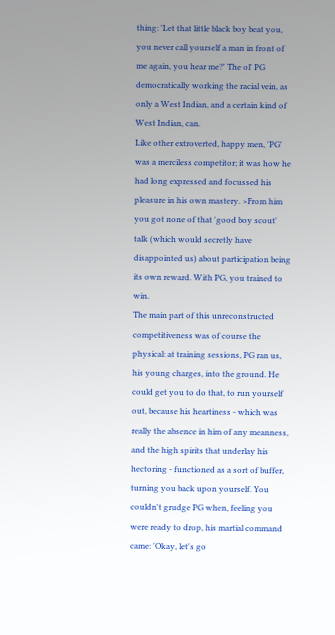thing: 'Let that little black boy beat you, you never call yourself a man in front of me again, you hear me?' The ol' PG democratically working the racial vein, as only a West Indian, and a certain kind of West Indian, can.
Like other extroverted, happy men, 'PG' was a merciless competitor; it was how he had long expressed and focussed his pleasure in his own mastery. >From him you got none of that 'good boy scout' talk (which would secretly have disappointed us) about participation being its own reward. With PG, you trained to win.
The main part of this unreconstructed competitiveness was of course the physical: at training sessions, PG ran us, his young charges, into the ground. He could get you to do that, to run yourself out, because his heartiness - which was really the absence in him of any meanness, and the high spirits that underlay his hectoring - functioned as a sort of buffer, turning you back upon yourself. You couldn't grudge PG when, feeling you were ready to drop, his martial command came: 'Okay, let's go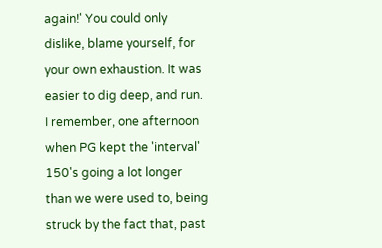again!' You could only dislike, blame yourself, for your own exhaustion. It was easier to dig deep, and run.
I remember, one afternoon when PG kept the 'interval' 150's going a lot longer than we were used to, being struck by the fact that, past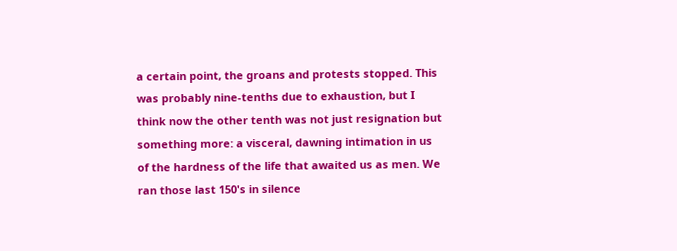a certain point, the groans and protests stopped. This was probably nine-tenths due to exhaustion, but I think now the other tenth was not just resignation but something more: a visceral, dawning intimation in us of the hardness of the life that awaited us as men. We ran those last 150's in silence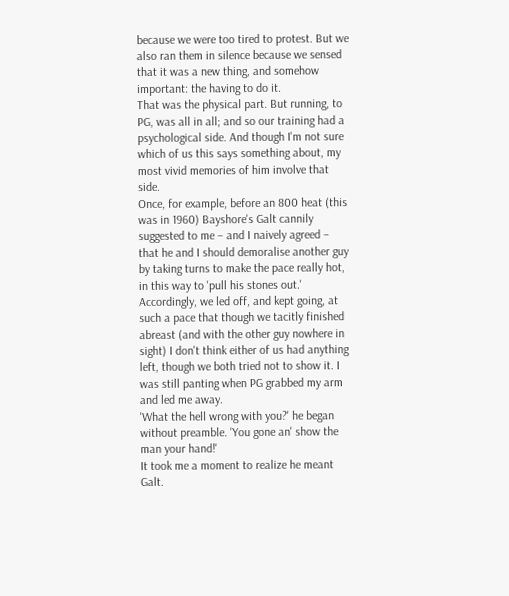because we were too tired to protest. But we also ran them in silence because we sensed that it was a new thing, and somehow important: the having to do it.
That was the physical part. But running, to PG, was all in all; and so our training had a psychological side. And though I'm not sure which of us this says something about, my most vivid memories of him involve that side.
Once, for example, before an 800 heat (this was in 1960) Bayshore's Galt cannily suggested to me – and I naively agreed – that he and I should demoralise another guy by taking turns to make the pace really hot, in this way to 'pull his stones out.' Accordingly, we led off, and kept going, at such a pace that though we tacitly finished abreast (and with the other guy nowhere in sight) I don't think either of us had anything left, though we both tried not to show it. I was still panting when PG grabbed my arm and led me away.
'What the hell wrong with you?' he began without preamble. 'You gone an' show the man your hand!'
It took me a moment to realize he meant Galt.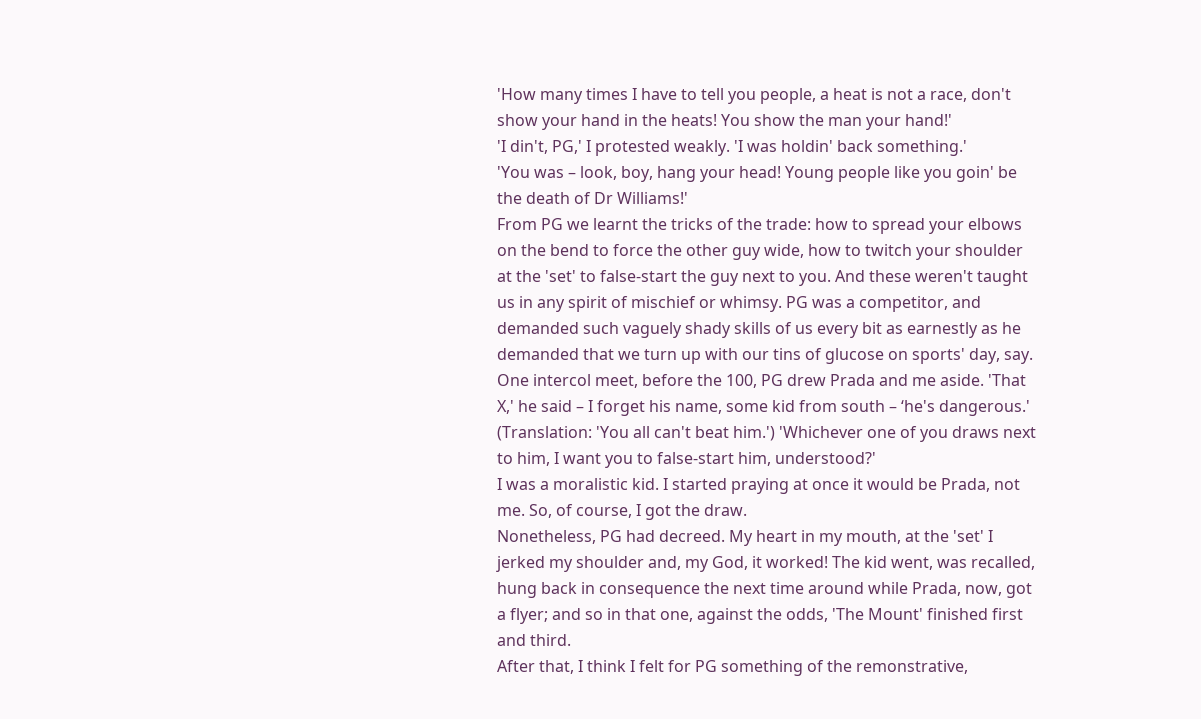'How many times I have to tell you people, a heat is not a race, don't show your hand in the heats! You show the man your hand!'
'I din't, PG,' I protested weakly. 'I was holdin' back something.'
'You was – look, boy, hang your head! Young people like you goin' be the death of Dr Williams!'
From PG we learnt the tricks of the trade: how to spread your elbows on the bend to force the other guy wide, how to twitch your shoulder at the 'set' to false-start the guy next to you. And these weren't taught us in any spirit of mischief or whimsy. PG was a competitor, and demanded such vaguely shady skills of us every bit as earnestly as he demanded that we turn up with our tins of glucose on sports' day, say.
One intercol meet, before the 100, PG drew Prada and me aside. 'That X,' he said – I forget his name, some kid from south – ‘he's dangerous.' (Translation: 'You all can't beat him.') 'Whichever one of you draws next to him, I want you to false-start him, understood?'
I was a moralistic kid. I started praying at once it would be Prada, not me. So, of course, I got the draw.
Nonetheless, PG had decreed. My heart in my mouth, at the 'set' I jerked my shoulder and, my God, it worked! The kid went, was recalled, hung back in consequence the next time around while Prada, now, got a flyer; and so in that one, against the odds, 'The Mount' finished first and third.
After that, I think I felt for PG something of the remonstrative,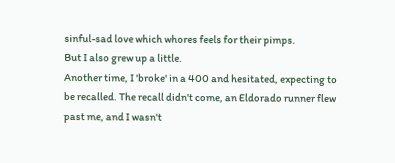sinful-sad love which whores feels for their pimps.
But I also grew up a little.
Another time, I 'broke' in a 400 and hesitated, expecting to be recalled. The recall didn't come, an Eldorado runner flew past me, and I wasn't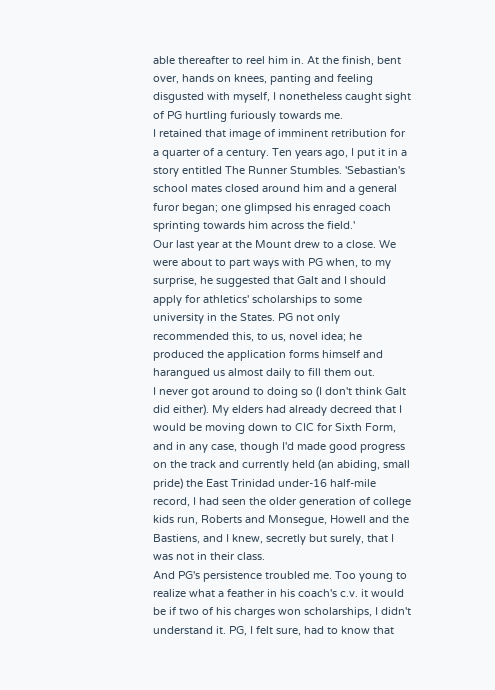able thereafter to reel him in. At the finish, bent over, hands on knees, panting and feeling disgusted with myself, I nonetheless caught sight of PG hurtling furiously towards me.
I retained that image of imminent retribution for a quarter of a century. Ten years ago, I put it in a story entitled The Runner Stumbles. 'Sebastian's school mates closed around him and a general furor began; one glimpsed his enraged coach sprinting towards him across the field.'
Our last year at the Mount drew to a close. We were about to part ways with PG when, to my surprise, he suggested that Galt and I should apply for athletics' scholarships to some university in the States. PG not only recommended this, to us, novel idea; he produced the application forms himself and harangued us almost daily to fill them out.
I never got around to doing so (I don't think Galt did either). My elders had already decreed that I would be moving down to CIC for Sixth Form, and in any case, though I'd made good progress on the track and currently held (an abiding, small pride) the East Trinidad under-16 half-mile record, I had seen the older generation of college kids run, Roberts and Monsegue, Howell and the Bastiens, and I knew, secretly but surely, that I was not in their class.
And PG's persistence troubled me. Too young to realize what a feather in his coach's c.v. it would be if two of his charges won scholarships, I didn't understand it. PG, I felt sure, had to know that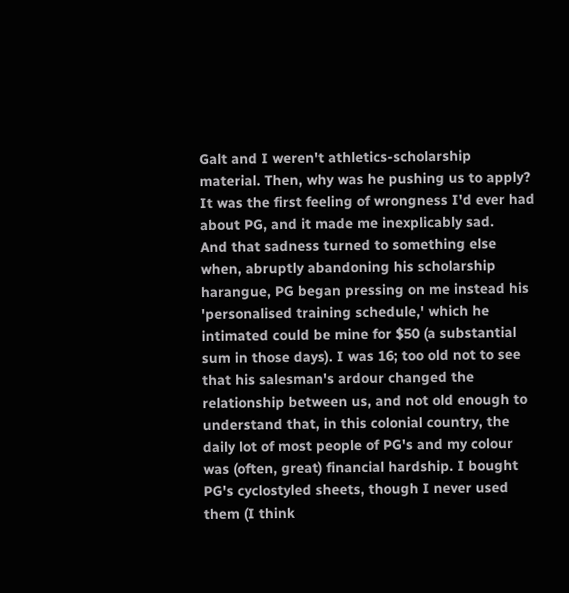Galt and I weren't athletics-scholarship material. Then, why was he pushing us to apply? It was the first feeling of wrongness I'd ever had about PG, and it made me inexplicably sad.
And that sadness turned to something else when, abruptly abandoning his scholarship harangue, PG began pressing on me instead his 'personalised training schedule,' which he intimated could be mine for $50 (a substantial sum in those days). I was 16; too old not to see that his salesman's ardour changed the relationship between us, and not old enough to understand that, in this colonial country, the daily lot of most people of PG's and my colour was (often, great) financial hardship. I bought PG's cyclostyled sheets, though I never used them (I think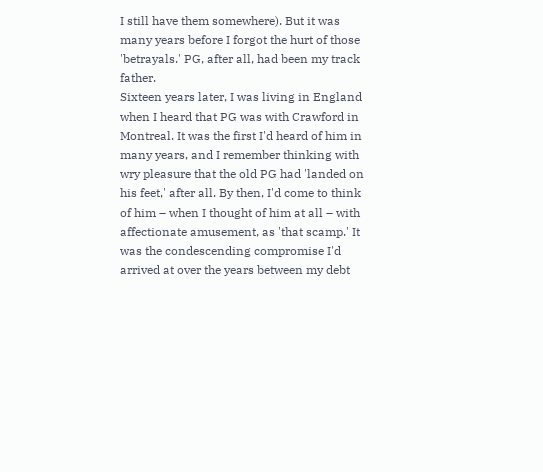I still have them somewhere). But it was many years before I forgot the hurt of those 'betrayals.' PG, after all, had been my track father.
Sixteen years later, I was living in England when I heard that PG was with Crawford in Montreal. It was the first I'd heard of him in many years, and I remember thinking with wry pleasure that the old PG had 'landed on his feet,' after all. By then, I'd come to think of him – when I thought of him at all – with affectionate amusement, as 'that scamp.' It was the condescending compromise I'd arrived at over the years between my debt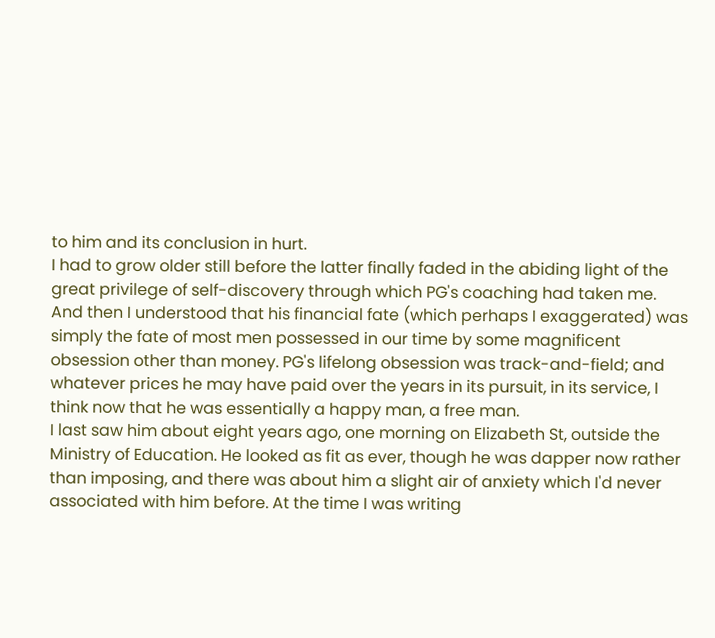to him and its conclusion in hurt.
I had to grow older still before the latter finally faded in the abiding light of the great privilege of self-discovery through which PG's coaching had taken me. And then I understood that his financial fate (which perhaps I exaggerated) was simply the fate of most men possessed in our time by some magnificent obsession other than money. PG's lifelong obsession was track-and-field; and whatever prices he may have paid over the years in its pursuit, in its service, I think now that he was essentially a happy man, a free man.
I last saw him about eight years ago, one morning on Elizabeth St, outside the Ministry of Education. He looked as fit as ever, though he was dapper now rather than imposing, and there was about him a slight air of anxiety which I'd never associated with him before. At the time I was writing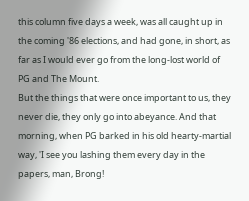this column five days a week, was all caught up in the coming '86 elections, and had gone, in short, as far as I would ever go from the long-lost world of PG and The Mount.
But the things that were once important to us, they never die, they only go into abeyance. And that morning, when PG barked in his old hearty-martial way, 'I see you lashing them every day in the papers, man, Brong!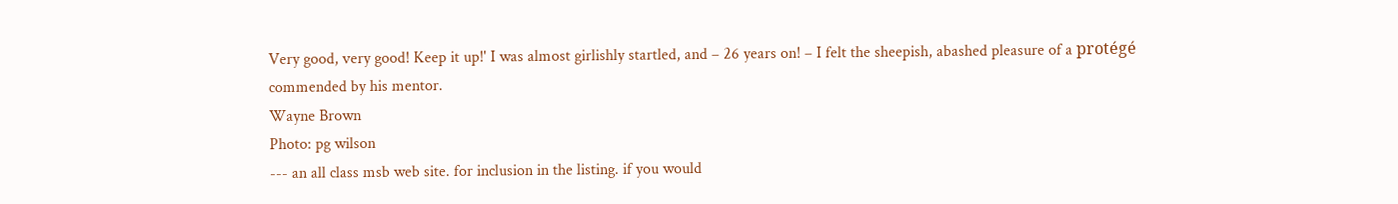Very good, very good! Keep it up!' I was almost girlishly startled, and – 26 years on! – I felt the sheepish, abashed pleasure of a protégé commended by his mentor.
Wayne Brown
Photo: pg wilson
--- an all class msb web site. for inclusion in the listing. if you would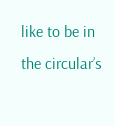like to be in the circular’s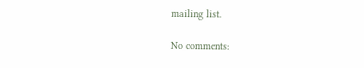mailing list.

No comments: